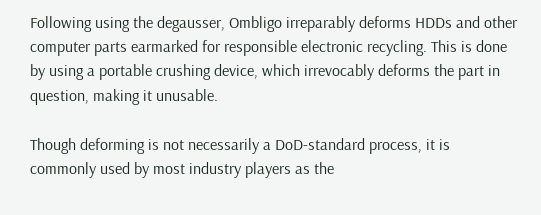Following using the degausser, Ombligo irreparably deforms HDDs and other computer parts earmarked for responsible electronic recycling. This is done by using a portable crushing device, which irrevocably deforms the part in question, making it unusable.

Though deforming is not necessarily a DoD-standard process, it is commonly used by most industry players as the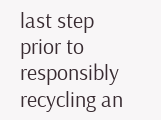last step prior to responsibly recycling an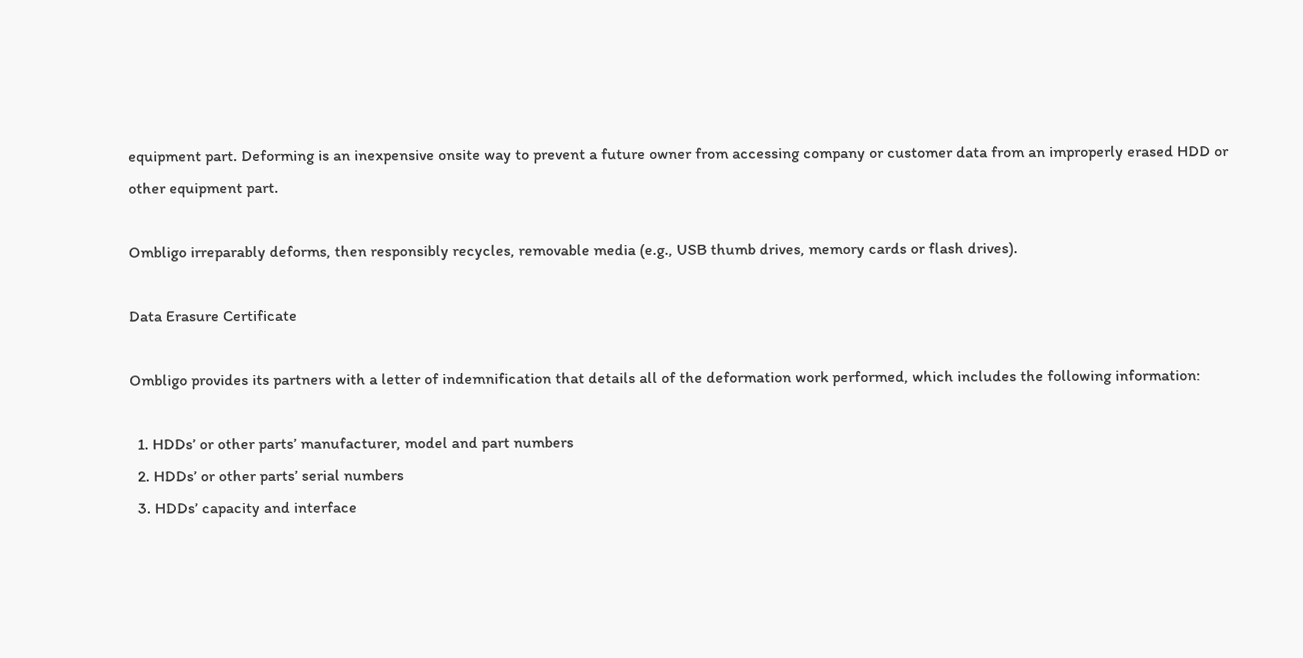equipment part. Deforming is an inexpensive onsite way to prevent a future owner from accessing company or customer data from an improperly erased HDD or other equipment part.

Ombligo irreparably deforms, then responsibly recycles, removable media (e.g., USB thumb drives, memory cards or flash drives).

Data Erasure Certificate

Ombligo provides its partners with a letter of indemnification that details all of the deformation work performed, which includes the following information:

  1. HDDs’ or other parts’ manufacturer, model and part numbers
  2. HDDs’ or other parts’ serial numbers
  3. HDDs’ capacity and interface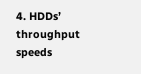4. HDDs’ throughput speeds